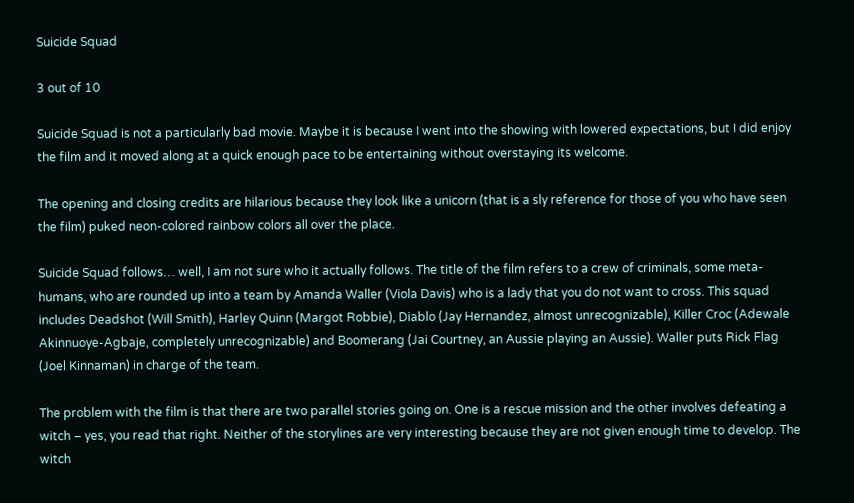Suicide Squad

3 out of 10

Suicide Squad is not a particularly bad movie. Maybe it is because I went into the showing with lowered expectations, but I did enjoy the film and it moved along at a quick enough pace to be entertaining without overstaying its welcome.

The opening and closing credits are hilarious because they look like a unicorn (that is a sly reference for those of you who have seen the film) puked neon-colored rainbow colors all over the place.

Suicide Squad follows… well, I am not sure who it actually follows. The title of the film refers to a crew of criminals, some meta-humans, who are rounded up into a team by Amanda Waller (Viola Davis) who is a lady that you do not want to cross. This squad includes Deadshot (Will Smith), Harley Quinn (Margot Robbie), Diablo (Jay Hernandez, almost unrecognizable), Killer Croc (Adewale Akinnuoye-Agbaje, completely unrecognizable) and Boomerang (Jai Courtney, an Aussie playing an Aussie). Waller puts Rick Flag (Joel Kinnaman) in charge of the team.

The problem with the film is that there are two parallel stories going on. One is a rescue mission and the other involves defeating a witch – yes, you read that right. Neither of the storylines are very interesting because they are not given enough time to develop. The witch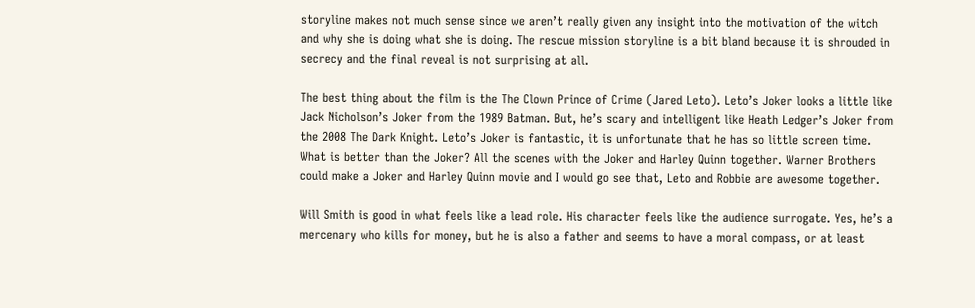storyline makes not much sense since we aren’t really given any insight into the motivation of the witch and why she is doing what she is doing. The rescue mission storyline is a bit bland because it is shrouded in secrecy and the final reveal is not surprising at all.

The best thing about the film is the The Clown Prince of Crime (Jared Leto). Leto’s Joker looks a little like Jack Nicholson’s Joker from the 1989 Batman. But, he’s scary and intelligent like Heath Ledger’s Joker from the 2008 The Dark Knight. Leto’s Joker is fantastic, it is unfortunate that he has so little screen time. What is better than the Joker? All the scenes with the Joker and Harley Quinn together. Warner Brothers could make a Joker and Harley Quinn movie and I would go see that, Leto and Robbie are awesome together.

Will Smith is good in what feels like a lead role. His character feels like the audience surrogate. Yes, he’s a mercenary who kills for money, but he is also a father and seems to have a moral compass, or at least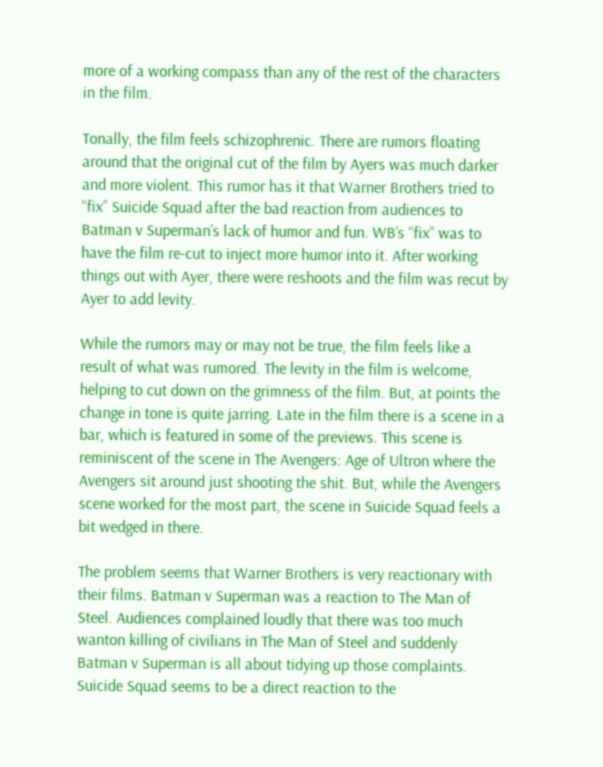more of a working compass than any of the rest of the characters in the film.

Tonally, the film feels schizophrenic. There are rumors floating around that the original cut of the film by Ayers was much darker and more violent. This rumor has it that Warner Brothers tried to “fix” Suicide Squad after the bad reaction from audiences to Batman v Superman’s lack of humor and fun. WB’s “fix” was to have the film re-cut to inject more humor into it. After working things out with Ayer, there were reshoots and the film was recut by Ayer to add levity.

While the rumors may or may not be true, the film feels like a result of what was rumored. The levity in the film is welcome, helping to cut down on the grimness of the film. But, at points the change in tone is quite jarring. Late in the film there is a scene in a bar, which is featured in some of the previews. This scene is reminiscent of the scene in The Avengers: Age of Ultron where the Avengers sit around just shooting the shit. But, while the Avengers scene worked for the most part, the scene in Suicide Squad feels a bit wedged in there.

The problem seems that Warner Brothers is very reactionary with their films. Batman v Superman was a reaction to The Man of Steel. Audiences complained loudly that there was too much wanton killing of civilians in The Man of Steel and suddenly Batman v Superman is all about tidying up those complaints. Suicide Squad seems to be a direct reaction to the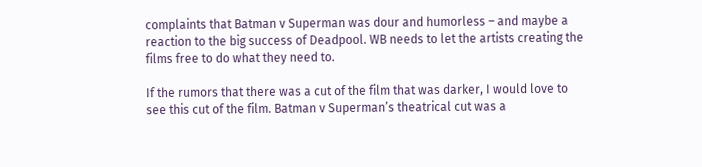complaints that Batman v Superman was dour and humorless – and maybe a reaction to the big success of Deadpool. WB needs to let the artists creating the films free to do what they need to.

If the rumors that there was a cut of the film that was darker, I would love to see this cut of the film. Batman v Superman’s theatrical cut was a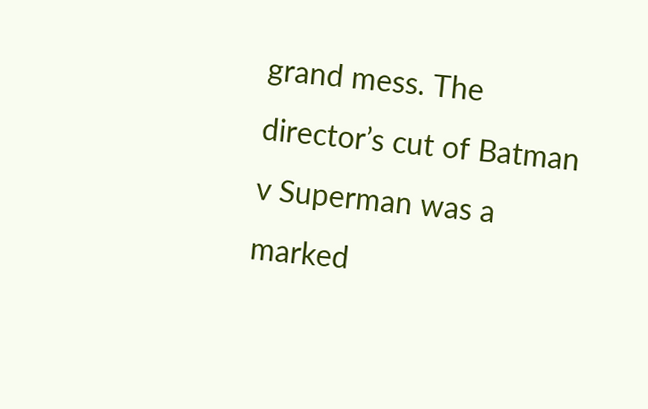grand mess. The director’s cut of Batman v Superman was a marked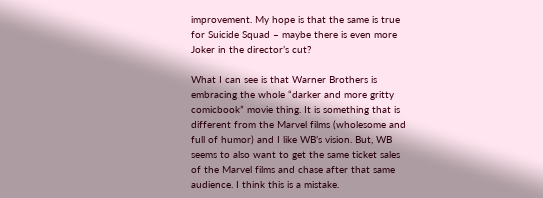improvement. My hope is that the same is true for Suicide Squad – maybe there is even more Joker in the director’s cut?

What I can see is that Warner Brothers is embracing the whole “darker and more gritty comicbook” movie thing. It is something that is different from the Marvel films (wholesome and full of humor) and I like WB’s vision. But, WB seems to also want to get the same ticket sales of the Marvel films and chase after that same audience. I think this is a mistake.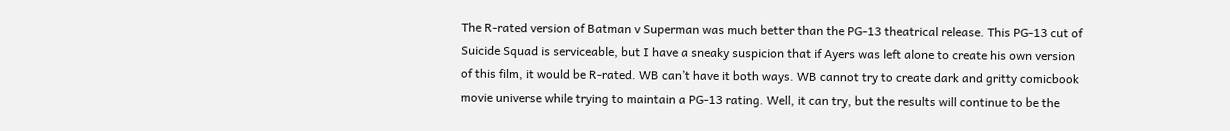The R-rated version of Batman v Superman was much better than the PG-13 theatrical release. This PG-13 cut of Suicide Squad is serviceable, but I have a sneaky suspicion that if Ayers was left alone to create his own version of this film, it would be R-rated. WB can’t have it both ways. WB cannot try to create dark and gritty comicbook movie universe while trying to maintain a PG-13 rating. Well, it can try, but the results will continue to be the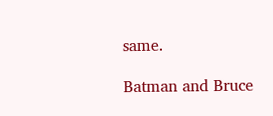same.

Batman and Bruce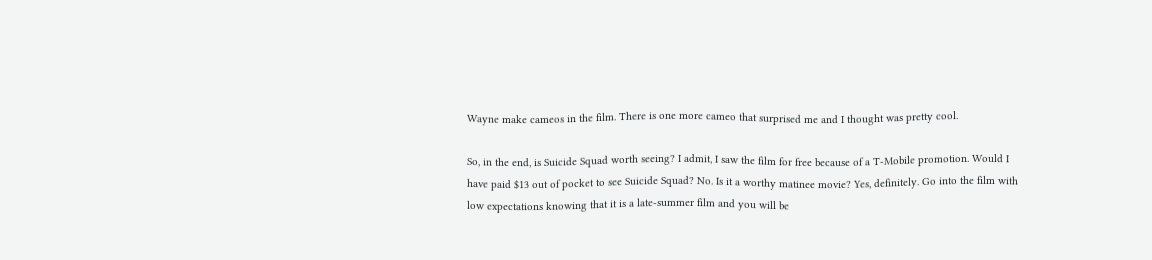Wayne make cameos in the film. There is one more cameo that surprised me and I thought was pretty cool.

So, in the end, is Suicide Squad worth seeing? I admit, I saw the film for free because of a T-Mobile promotion. Would I have paid $13 out of pocket to see Suicide Squad? No. Is it a worthy matinee movie? Yes, definitely. Go into the film with low expectations knowing that it is a late-summer film and you will be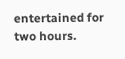entertained for two hours.